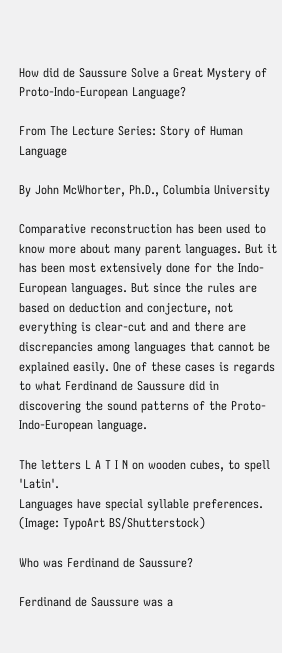How did de Saussure Solve a Great Mystery of Proto-Indo-European Language?

From The Lecture Series: Story of Human Language

By John McWhorter, Ph.D., Columbia University

Comparative reconstruction has been used to know more about many parent languages. But it has been most extensively done for the Indo-European languages. But since the rules are based on deduction and conjecture, not everything is clear-cut and and there are discrepancies among languages that cannot be explained easily. One of these cases is regards to what Ferdinand de Saussure did in discovering the sound patterns of the Proto-Indo-European language.

The letters L A T I N on wooden cubes, to spell 'Latin'.
Languages have special syllable preferences. (Image: TypoArt BS/Shutterstock)

Who was Ferdinand de Saussure?

Ferdinand de Saussure was a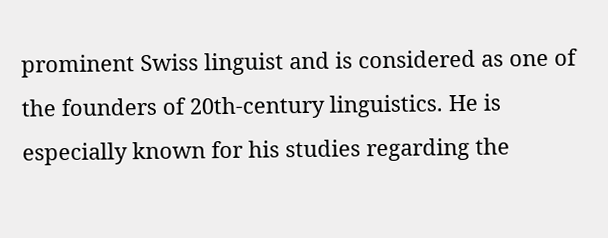prominent Swiss linguist and is considered as one of the founders of 20th-century linguistics. He is especially known for his studies regarding the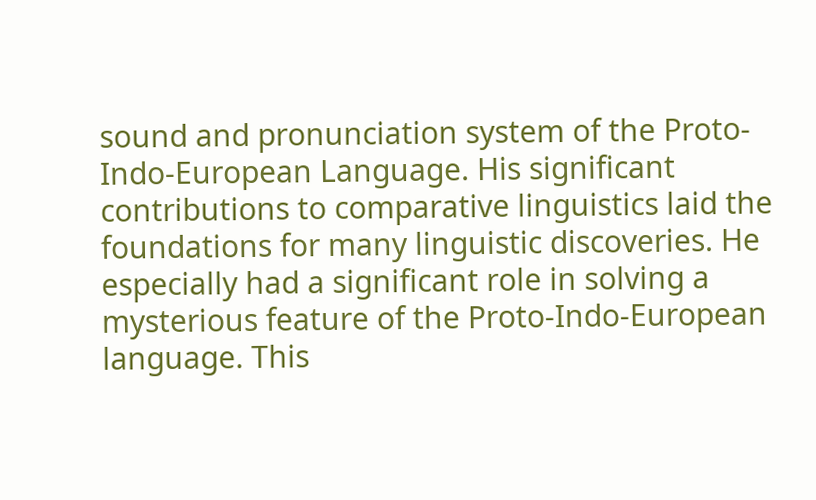sound and pronunciation system of the Proto-Indo-European Language. His significant contributions to comparative linguistics laid the foundations for many linguistic discoveries. He especially had a significant role in solving a mysterious feature of the Proto-Indo-European language. This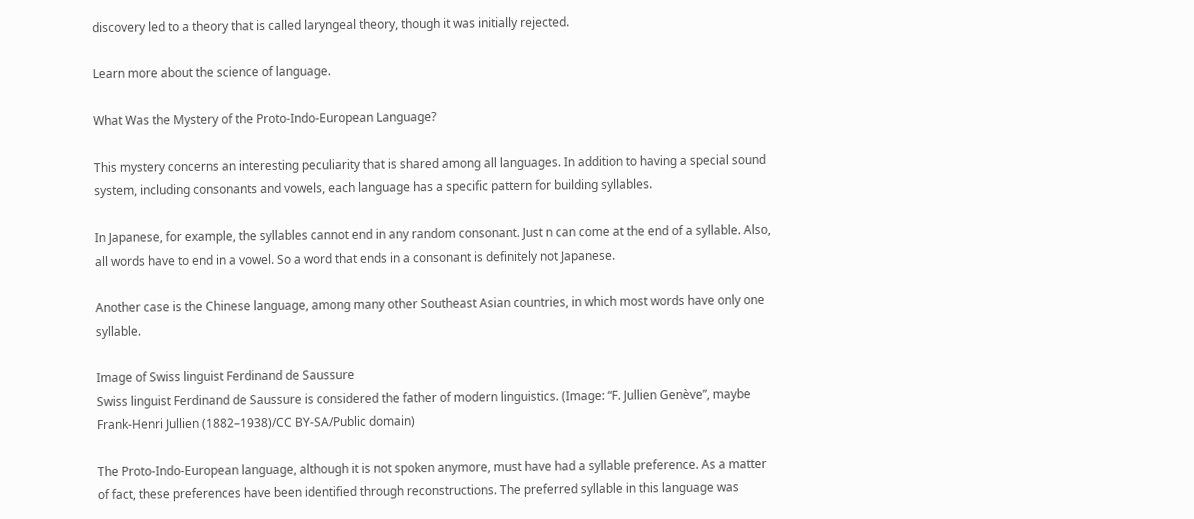discovery led to a theory that is called laryngeal theory, though it was initially rejected.

Learn more about the science of language.

What Was the Mystery of the Proto-Indo-European Language?

This mystery concerns an interesting peculiarity that is shared among all languages. In addition to having a special sound system, including consonants and vowels, each language has a specific pattern for building syllables.

In Japanese, for example, the syllables cannot end in any random consonant. Just n can come at the end of a syllable. Also, all words have to end in a vowel. So a word that ends in a consonant is definitely not Japanese.

Another case is the Chinese language, among many other Southeast Asian countries, in which most words have only one syllable.

Image of Swiss linguist Ferdinand de Saussure
Swiss linguist Ferdinand de Saussure is considered the father of modern linguistics. (Image: “F. Jullien Genève”, maybe Frank-Henri Jullien (1882–1938)/CC BY-SA/Public domain)

The Proto-Indo-European language, although it is not spoken anymore, must have had a syllable preference. As a matter of fact, these preferences have been identified through reconstructions. The preferred syllable in this language was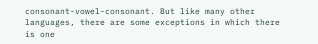consonant-vowel-consonant. But like many other languages, there are some exceptions in which there is one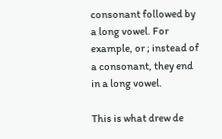consonant followed by a long vowel. For example, or ; instead of a consonant, they end in a long vowel.

This is what drew de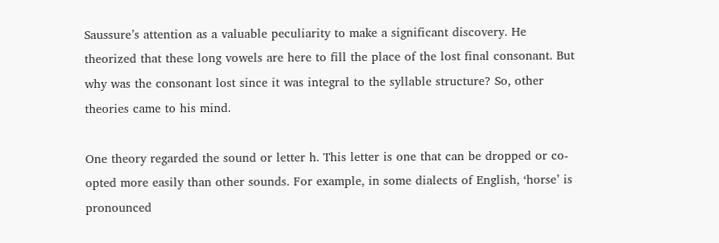Saussure’s attention as a valuable peculiarity to make a significant discovery. He theorized that these long vowels are here to fill the place of the lost final consonant. But why was the consonant lost since it was integral to the syllable structure? So, other theories came to his mind.

One theory regarded the sound or letter h. This letter is one that can be dropped or co-opted more easily than other sounds. For example, in some dialects of English, ‘horse’ is pronounced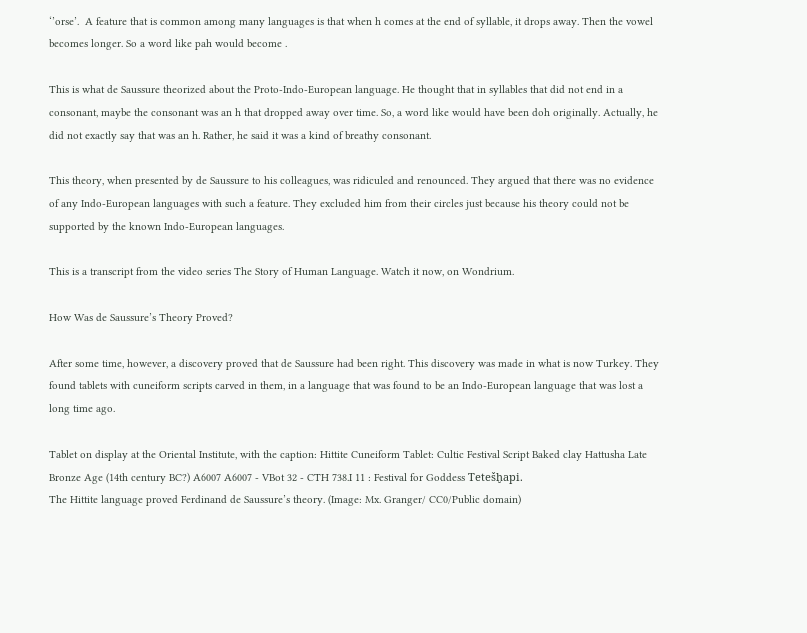‘’orse’.  A feature that is common among many languages is that when h comes at the end of syllable, it drops away. Then the vowel becomes longer. So a word like pah would become .

This is what de Saussure theorized about the Proto-Indo-European language. He thought that in syllables that did not end in a consonant, maybe the consonant was an h that dropped away over time. So, a word like would have been doh originally. Actually, he did not exactly say that was an h. Rather, he said it was a kind of breathy consonant.

This theory, when presented by de Saussure to his colleagues, was ridiculed and renounced. They argued that there was no evidence of any Indo-European languages with such a feature. They excluded him from their circles just because his theory could not be supported by the known Indo-European languages.

This is a transcript from the video series The Story of Human Language. Watch it now, on Wondrium.

How Was de Saussure’s Theory Proved?

After some time, however, a discovery proved that de Saussure had been right. This discovery was made in what is now Turkey. They found tablets with cuneiform scripts carved in them, in a language that was found to be an Indo-European language that was lost a long time ago.

Tablet on display at the Oriental Institute, with the caption: Hittite Cuneiform Tablet: Cultic Festival Script Baked clay Hattusha Late Bronze Age (14th century BC?) A6007 A6007 - VBot 32 - CTH 738.I 11 : Festival for Goddess Tetešḫapi.
The Hittite language proved Ferdinand de Saussure’s theory. (Image: Mx. Granger/ CC0/Public domain)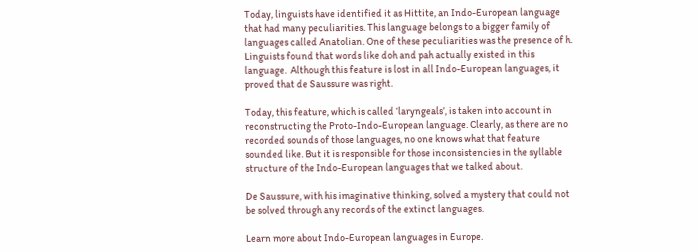Today, linguists have identified it as Hittite, an Indo-European language that had many peculiarities. This language belongs to a bigger family of languages called Anatolian. One of these peculiarities was the presence of h. Linguists found that words like doh and pah actually existed in this language.  Although this feature is lost in all Indo-European languages, it proved that de Saussure was right.

Today, this feature, which is called ‘laryngeals’, is taken into account in reconstructing the Proto-Indo-European language. Clearly, as there are no recorded sounds of those languages, no one knows what that feature sounded like. But it is responsible for those inconsistencies in the syllable structure of the Indo-European languages that we talked about.

De Saussure, with his imaginative thinking, solved a mystery that could not be solved through any records of the extinct languages.

Learn more about Indo-European languages in Europe.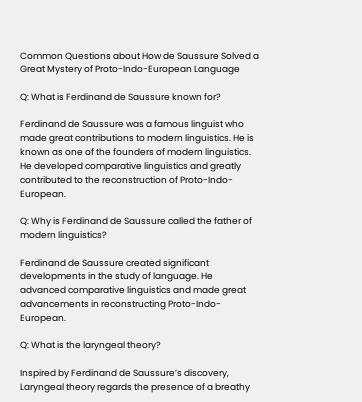Common Questions about How de Saussure Solved a Great Mystery of Proto-Indo-European Language

Q: What is Ferdinand de Saussure known for?

Ferdinand de Saussure was a famous linguist who made great contributions to modern linguistics. He is known as one of the founders of modern linguistics. He developed comparative linguistics and greatly contributed to the reconstruction of Proto-Indo-European.

Q: Why is Ferdinand de Saussure called the father of modern linguistics?

Ferdinand de Saussure created significant developments in the study of language. He advanced comparative linguistics and made great advancements in reconstructing Proto-Indo-European.

Q: What is the laryngeal theory?

Inspired by Ferdinand de Saussure’s discovery, Laryngeal theory regards the presence of a breathy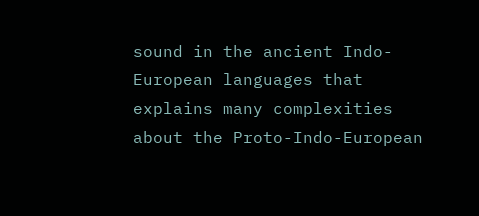sound in the ancient Indo-European languages that explains many complexities about the Proto-Indo-European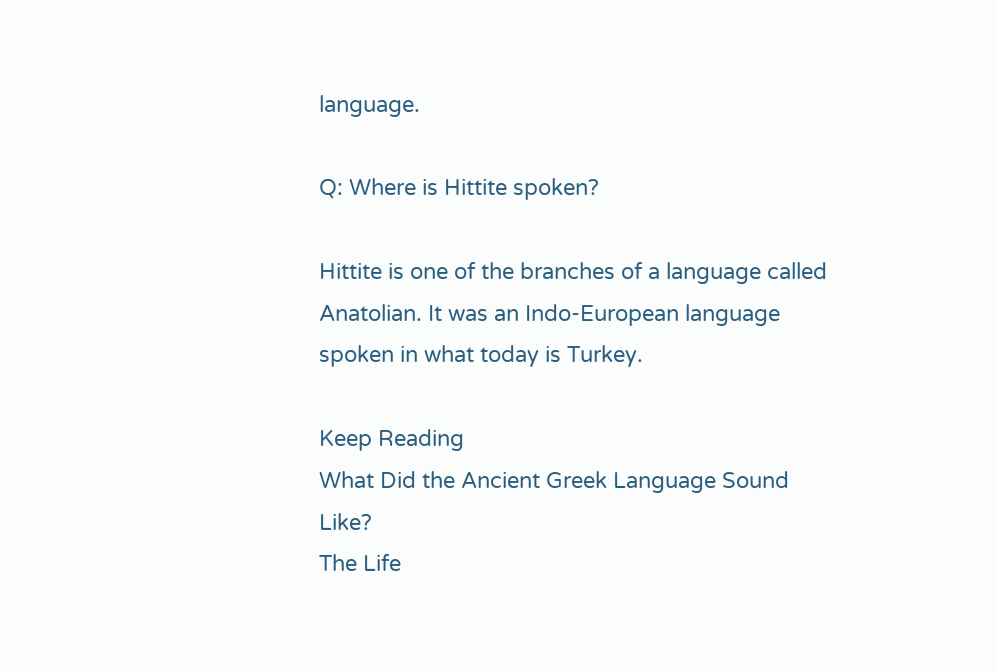language.

Q: Where is Hittite spoken?

Hittite is one of the branches of a language called Anatolian. It was an Indo-European language spoken in what today is Turkey.

Keep Reading
What Did the Ancient Greek Language Sound Like?
The Life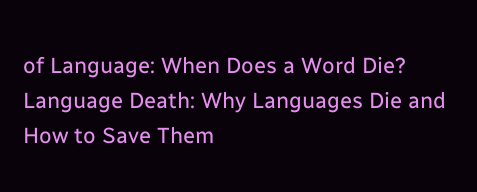of Language: When Does a Word Die?
Language Death: Why Languages Die and How to Save Them